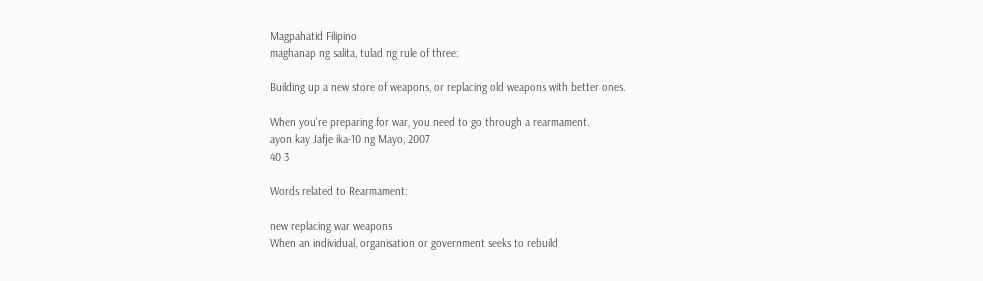Magpahatid Filipino
maghanap ng salita, tulad ng rule of three:

Building up a new store of weapons, or replacing old weapons with better ones.

When you're preparing for war, you need to go through a rearmament.
ayon kay Jafje ika-10 ng Mayo, 2007
40 3

Words related to Rearmament:

new replacing war weapons
When an individual, organisation or government seeks to rebuild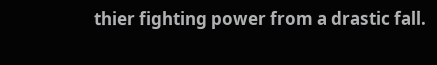thier fighting power from a drastic fall.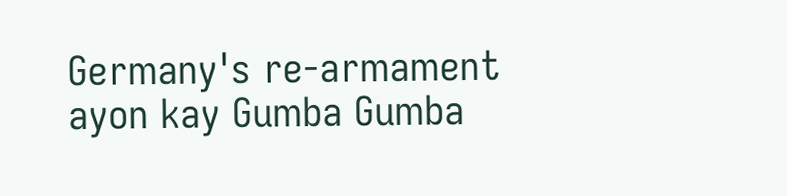Germany's re-armament
ayon kay Gumba Gumba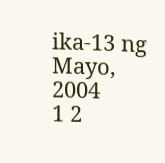ika-13 ng Mayo, 2004
1 2